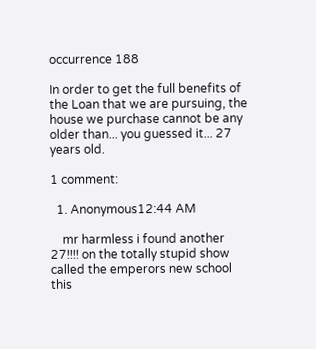occurrence 188

In order to get the full benefits of the Loan that we are pursuing, the house we purchase cannot be any older than... you guessed it... 27 years old.

1 comment:

  1. Anonymous12:44 AM

    mr harmless i found another 27!!!! on the totally stupid show called the emperors new school this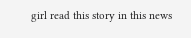girl read this story in this news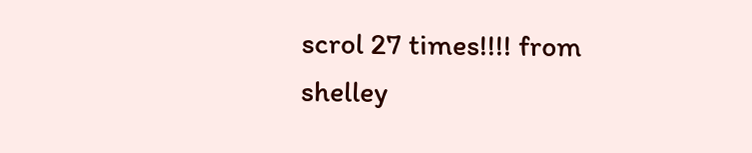scrol 27 times!!!! from shelley